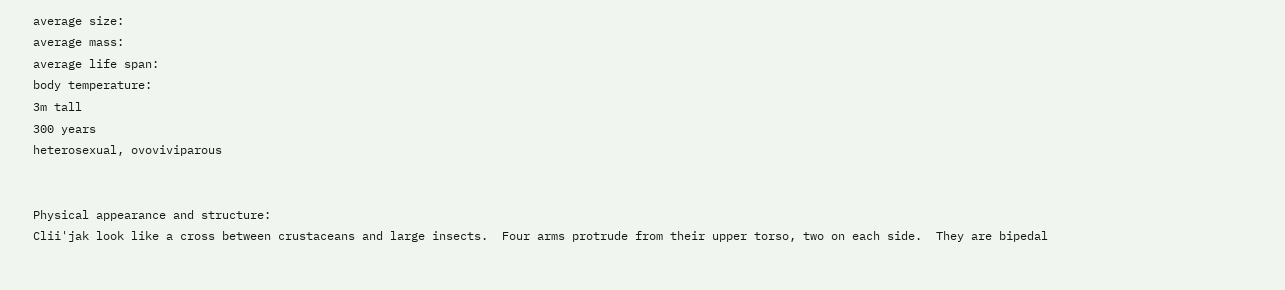average size:
average mass:
average life span:
body temperature:
3m tall
300 years
heterosexual, ovoviviparous


Physical appearance and structure:
Clii'jak look like a cross between crustaceans and large insects.  Four arms protrude from their upper torso, two on each side.  They are bipedal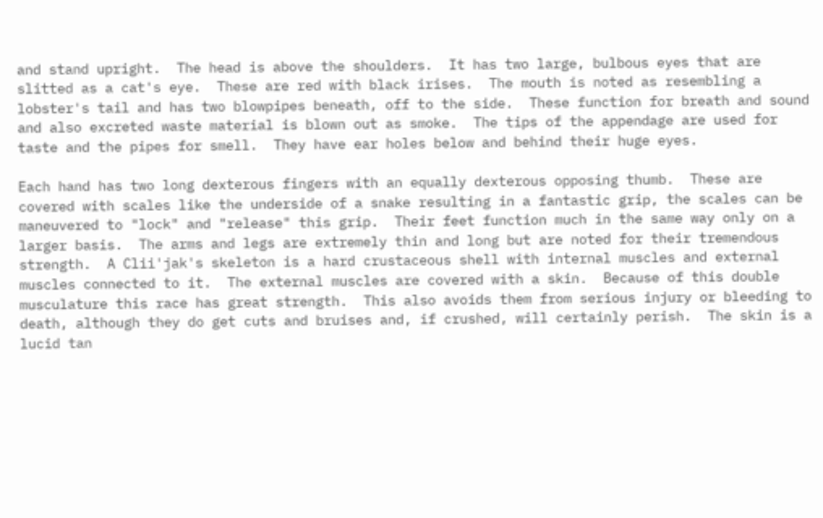and stand upright.  The head is above the shoulders.  It has two large, bulbous eyes that are slitted as a cat's eye.  These are red with black irises.  The mouth is noted as resembling a lobster's tail and has two blowpipes beneath, off to the side.  These function for breath and sound and also excreted waste material is blown out as smoke.  The tips of the appendage are used for taste and the pipes for smell.  They have ear holes below and behind their huge eyes.

Each hand has two long dexterous fingers with an equally dexterous opposing thumb.  These are covered with scales like the underside of a snake resulting in a fantastic grip, the scales can be maneuvered to "lock" and "release" this grip.  Their feet function much in the same way only on a larger basis.  The arms and legs are extremely thin and long but are noted for their tremendous strength.  A Clii'jak's skeleton is a hard crustaceous shell with internal muscles and external muscles connected to it.  The external muscles are covered with a skin.  Because of this double musculature this race has great strength.  This also avoids them from serious injury or bleeding to death, although they do get cuts and bruises and, if crushed, will certainly perish.  The skin is a lucid tan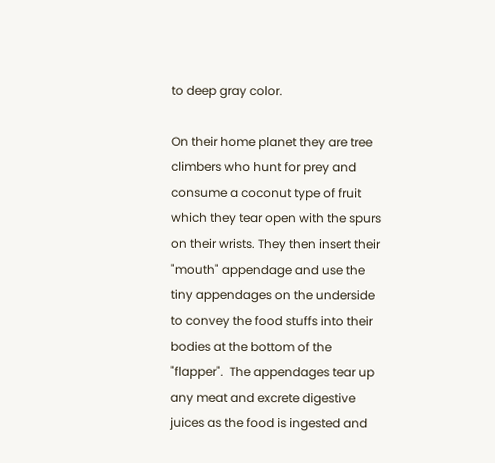to deep gray color.

On their home planet they are tree climbers who hunt for prey and consume a coconut type of fruit which they tear open with the spurs on their wrists. They then insert their "mouth" appendage and use the tiny appendages on the underside to convey the food stuffs into their bodies at the bottom of the "flapper".  The appendages tear up any meat and excrete digestive juices as the food is ingested and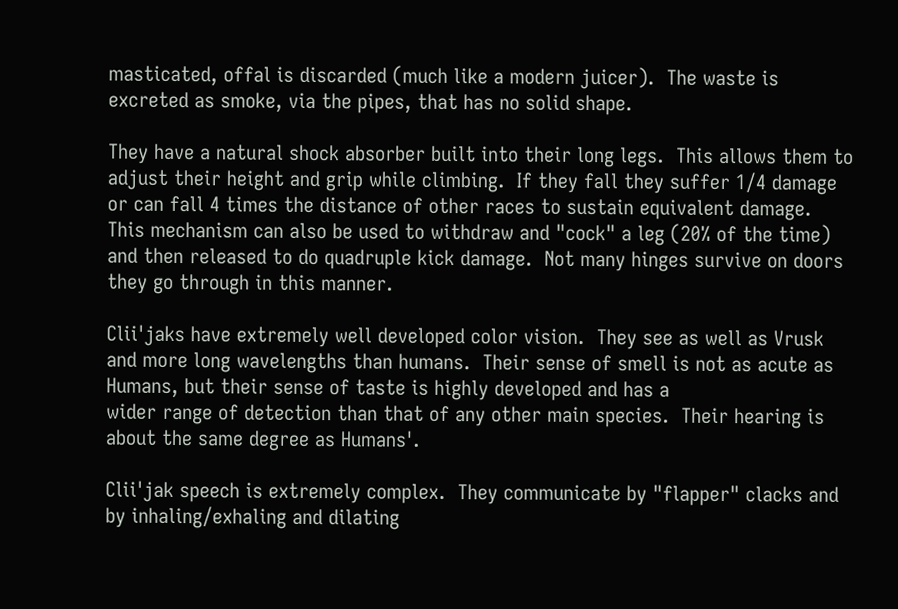masticated, offal is discarded (much like a modern juicer).  The waste is excreted as smoke, via the pipes, that has no solid shape.

They have a natural shock absorber built into their long legs.  This allows them to adjust their height and grip while climbing.  If they fall they suffer 1/4 damage or can fall 4 times the distance of other races to sustain equivalent damage.  This mechanism can also be used to withdraw and "cock" a leg (20% of the time) and then released to do quadruple kick damage.  Not many hinges survive on doors they go through in this manner.

Clii'jaks have extremely well developed color vision.  They see as well as Vrusk and more long wavelengths than humans.  Their sense of smell is not as acute as Humans, but their sense of taste is highly developed and has a
wider range of detection than that of any other main species.  Their hearing is about the same degree as Humans'.

Clii'jak speech is extremely complex.  They communicate by "flapper" clacks and by inhaling/exhaling and dilating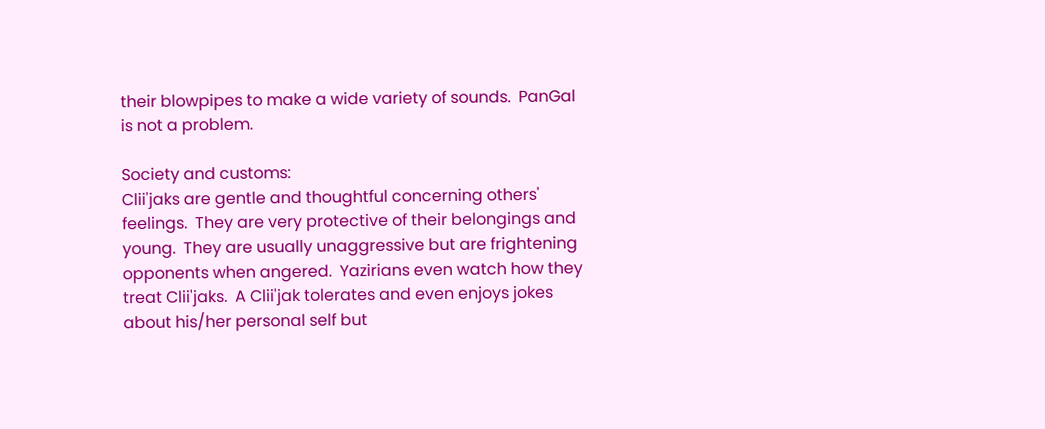their blowpipes to make a wide variety of sounds.  PanGal is not a problem.

Society and customs:
Clii'jaks are gentle and thoughtful concerning others' feelings.  They are very protective of their belongings and young.  They are usually unaggressive but are frightening opponents when angered.  Yazirians even watch how they treat Clii'jaks.  A Clii'jak tolerates and even enjoys jokes about his/her personal self but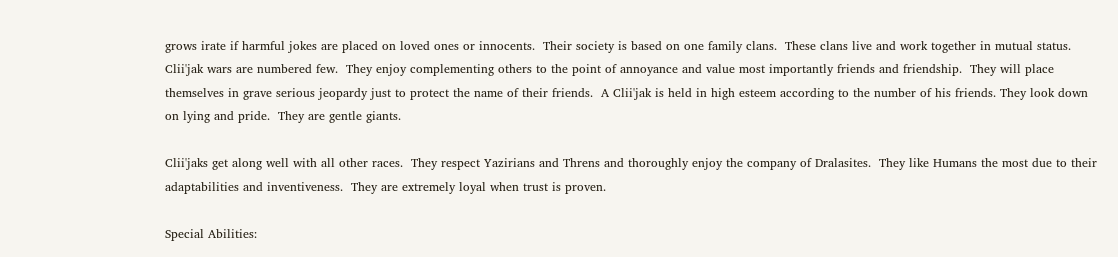grows irate if harmful jokes are placed on loved ones or innocents.  Their society is based on one family clans.  These clans live and work together in mutual status.  Clii'jak wars are numbered few.  They enjoy complementing others to the point of annoyance and value most importantly friends and friendship.  They will place themselves in grave serious jeopardy just to protect the name of their friends.  A Clii'jak is held in high esteem according to the number of his friends. They look down on lying and pride.  They are gentle giants.

Clii'jaks get along well with all other races.  They respect Yazirians and Threns and thoroughly enjoy the company of Dralasites.  They like Humans the most due to their adaptabilities and inventiveness.  They are extremely loyal when trust is proven.

Special Abilities: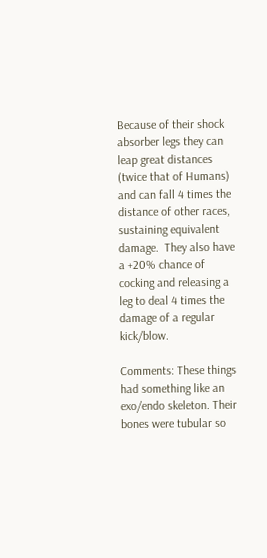Because of their shock absorber legs they can leap great distances (twice that of Humans) and can fall 4 times the distance of other races, sustaining equivalent damage.  They also have a +20% chance of cocking and releasing a leg to deal 4 times the damage of a regular kick/blow.

Comments: These things had something like an exo/endo skeleton. Their bones were tubular so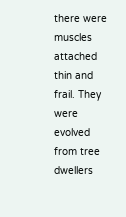there were muscles attached thin and frail. They were evolved from tree dwellers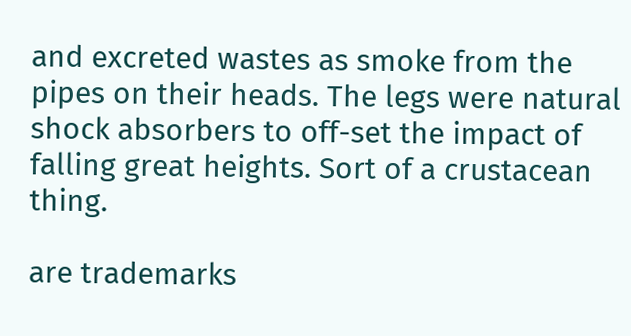and excreted wastes as smoke from the pipes on their heads. The legs were natural shock absorbers to off-set the impact of falling great heights. Sort of a crustacean thing.

are trademarks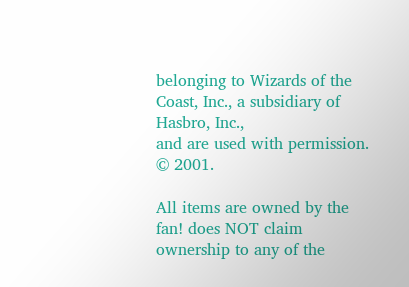belonging to Wizards of the Coast, Inc., a subsidiary of Hasbro, Inc.,
and are used with permission. © 2001.

All items are owned by the fan! does NOT claim ownership to any of the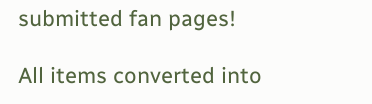submitted fan pages!

All items converted into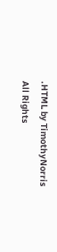.HTML by TimothyNorris
All Rights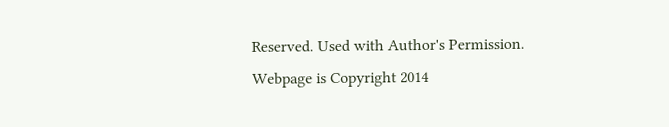Reserved. Used with Author's Permission.
Webpage is Copyright 2014